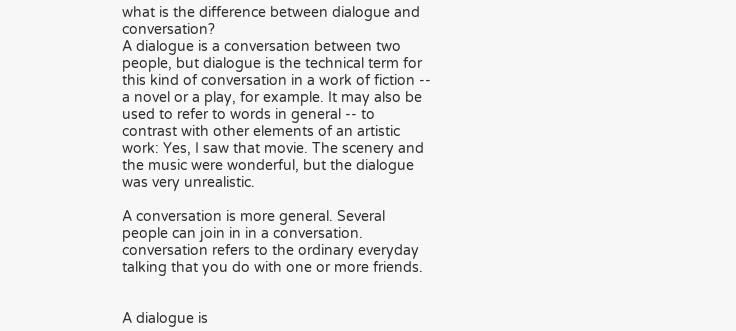what is the difference between dialogue and conversation?
A dialogue is a conversation between two people, but dialogue is the technical term for this kind of conversation in a work of fiction -- a novel or a play, for example. It may also be used to refer to words in general -- to contrast with other elements of an artistic work: Yes, I saw that movie. The scenery and the music were wonderful, but the dialogue was very unrealistic.

A conversation is more general. Several people can join in in a conversation. conversation refers to the ordinary everyday talking that you do with one or more friends.


A dialogue is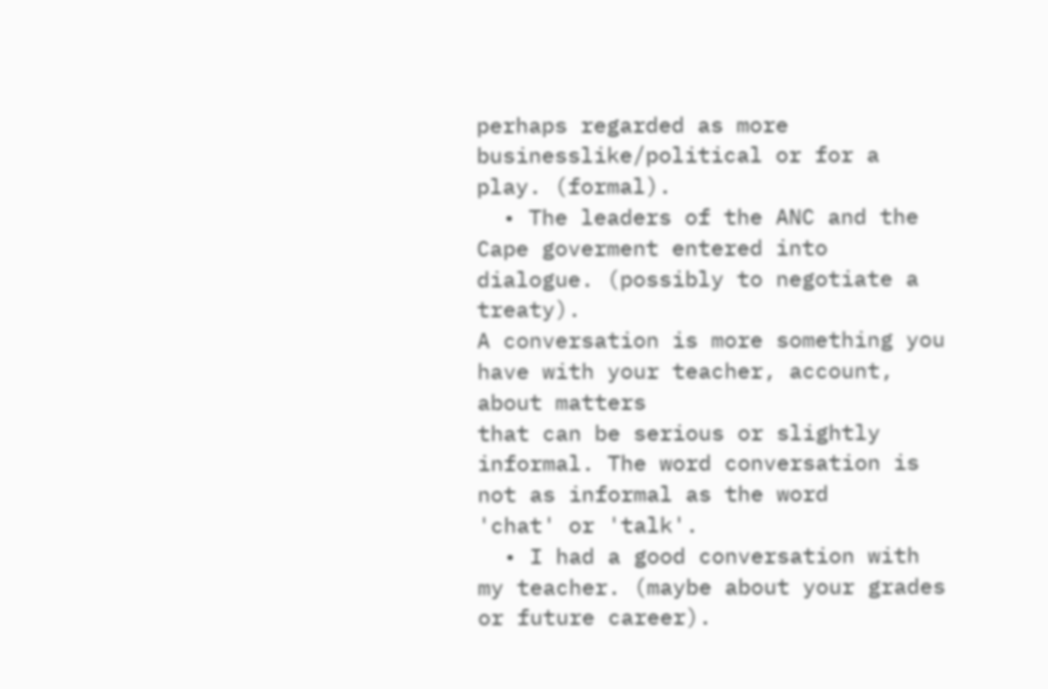perhaps regarded as more businesslike/political or for a play. (formal).
  • The leaders of the ANC and the Cape goverment entered into dialogue. (possibly to negotiate a treaty).
A conversation is more something you have with your teacher, account, about matters
that can be serious or slightly informal. The word conversation is not as informal as the word
'chat' or 'talk'.
  • I had a good conversation with my teacher. (maybe about your grades or future career).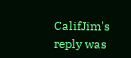CalifJim's reply was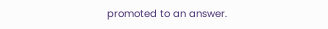promoted to an answer.